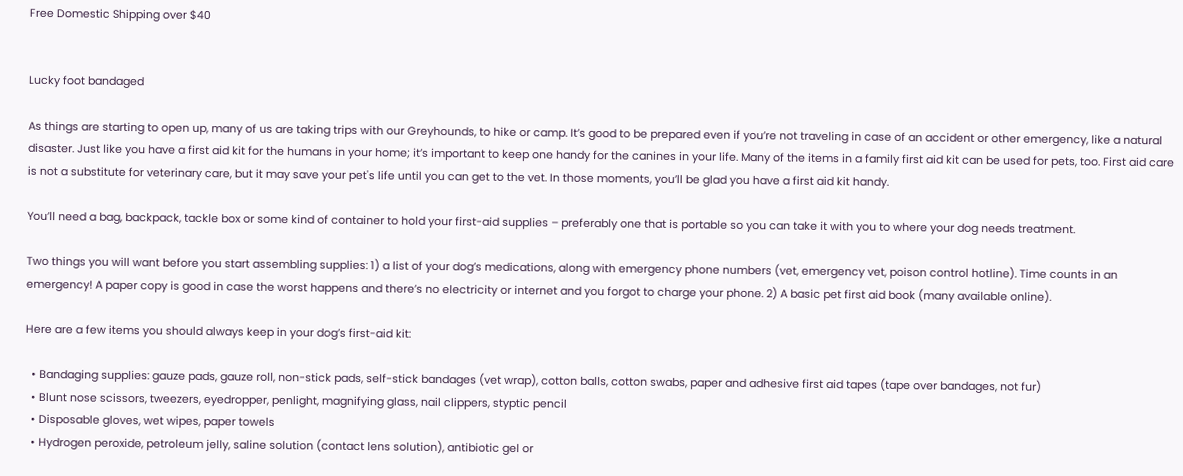Free Domestic Shipping over $40


Lucky foot bandaged

As things are starting to open up, many of us are taking trips with our Greyhounds, to hike or camp. It’s good to be prepared even if you’re not traveling in case of an accident or other emergency, like a natural disaster. Just like you have a first aid kit for the humans in your home; it’s important to keep one handy for the canines in your life. Many of the items in a family first aid kit can be used for pets, too. First aid care is not a substitute for veterinary care, but it may save your pet's life until you can get to the vet. In those moments, you’ll be glad you have a first aid kit handy.

You’ll need a bag, backpack, tackle box or some kind of container to hold your first-aid supplies – preferably one that is portable so you can take it with you to where your dog needs treatment.

Two things you will want before you start assembling supplies: 1) a list of your dog’s medications, along with emergency phone numbers (vet, emergency vet, poison control hotline). Time counts in an emergency! A paper copy is good in case the worst happens and there’s no electricity or internet and you forgot to charge your phone. 2) A basic pet first aid book (many available online).

Here are a few items you should always keep in your dog’s first-aid kit:

  • Bandaging supplies: gauze pads, gauze roll, non-stick pads, self-stick bandages (vet wrap), cotton balls, cotton swabs, paper and adhesive first aid tapes (tape over bandages, not fur)
  • Blunt nose scissors, tweezers, eyedropper, penlight, magnifying glass, nail clippers, styptic pencil
  • Disposable gloves, wet wipes, paper towels
  • Hydrogen peroxide, petroleum jelly, saline solution (contact lens solution), antibiotic gel or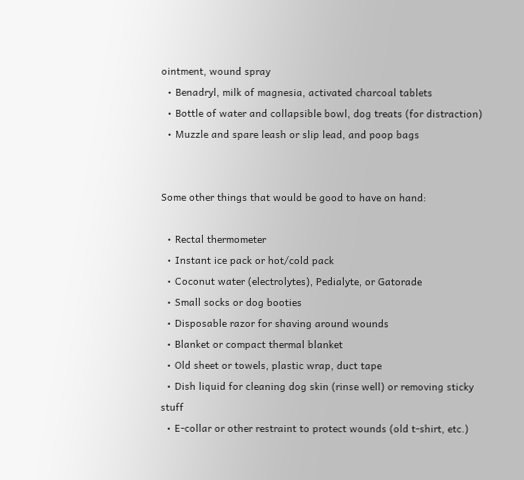ointment, wound spray
  • Benadryl, milk of magnesia, activated charcoal tablets
  • Bottle of water and collapsible bowl, dog treats (for distraction)
  • Muzzle and spare leash or slip lead, and poop bags


Some other things that would be good to have on hand:

  • Rectal thermometer
  • Instant ice pack or hot/cold pack
  • Coconut water (electrolytes), Pedialyte, or Gatorade
  • Small socks or dog booties
  • Disposable razor for shaving around wounds
  • Blanket or compact thermal blanket
  • Old sheet or towels, plastic wrap, duct tape
  • Dish liquid for cleaning dog skin (rinse well) or removing sticky stuff
  • E-collar or other restraint to protect wounds (old t-shirt, etc.)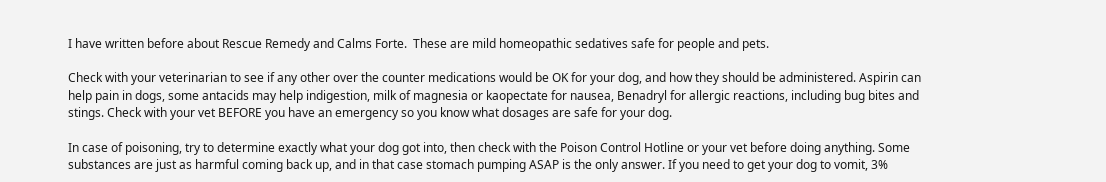I have written before about Rescue Remedy and Calms Forte.  These are mild homeopathic sedatives safe for people and pets.

Check with your veterinarian to see if any other over the counter medications would be OK for your dog, and how they should be administered. Aspirin can help pain in dogs, some antacids may help indigestion, milk of magnesia or kaopectate for nausea, Benadryl for allergic reactions, including bug bites and stings. Check with your vet BEFORE you have an emergency so you know what dosages are safe for your dog.

In case of poisoning, try to determine exactly what your dog got into, then check with the Poison Control Hotline or your vet before doing anything. Some substances are just as harmful coming back up, and in that case stomach pumping ASAP is the only answer. If you need to get your dog to vomit, 3%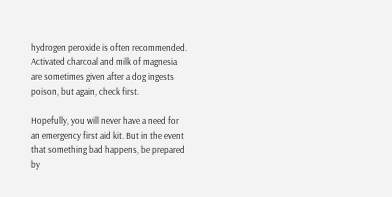hydrogen peroxide is often recommended. Activated charcoal and milk of magnesia are sometimes given after a dog ingests poison, but again, check first.

Hopefully, you will never have a need for an emergency first aid kit. But in the event that something bad happens, be prepared by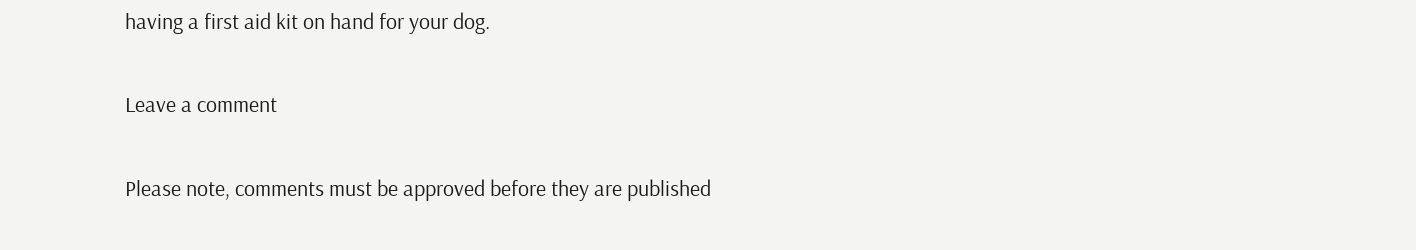having a first aid kit on hand for your dog.

Leave a comment

Please note, comments must be approved before they are published